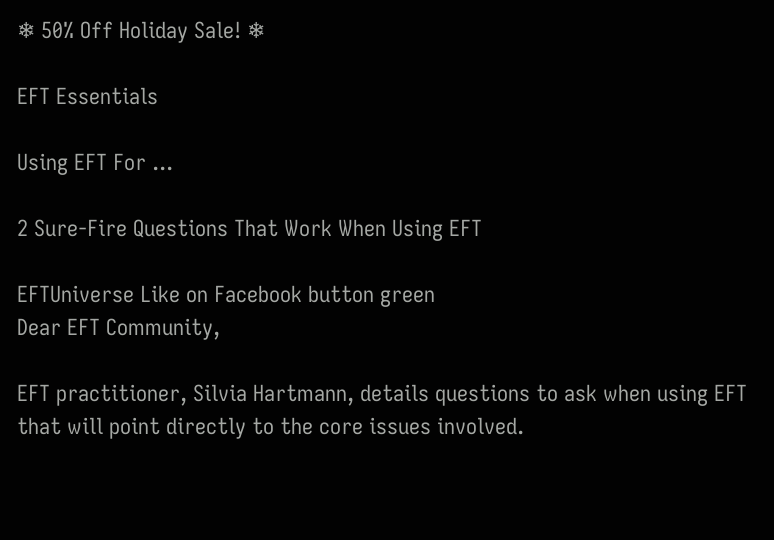❄ 50% Off Holiday Sale! ❄

EFT Essentials

Using EFT For ...

2 Sure-Fire Questions That Work When Using EFT

EFTUniverse Like on Facebook button green
Dear EFT Community,

EFT practitioner, Silvia Hartmann, details questions to ask when using EFT that will point directly to the core issues involved.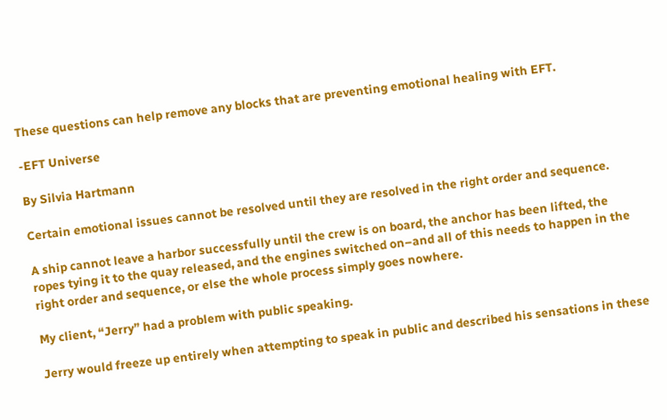These questions can help remove any blocks that are preventing emotional healing with EFT.

-EFT Universe

By Silvia Hartmann

Certain emotional issues cannot be resolved until they are resolved in the right order and sequence.

A ship cannot leave a harbor successfully until the crew is on board, the anchor has been lifted, the ropes tying it to the quay released, and the engines switched on–and all of this needs to happen in the right order and sequence, or else the whole process simply goes nowhere.

My client, “Jerry” had a problem with public speaking.

Jerry would freeze up entirely when attempting to speak in public and described his sensations in these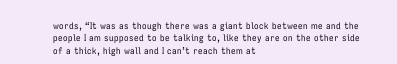words, “It was as though there was a giant block between me and the people I am supposed to be talking to, like they are on the other side of a thick, high wall and I can’t reach them at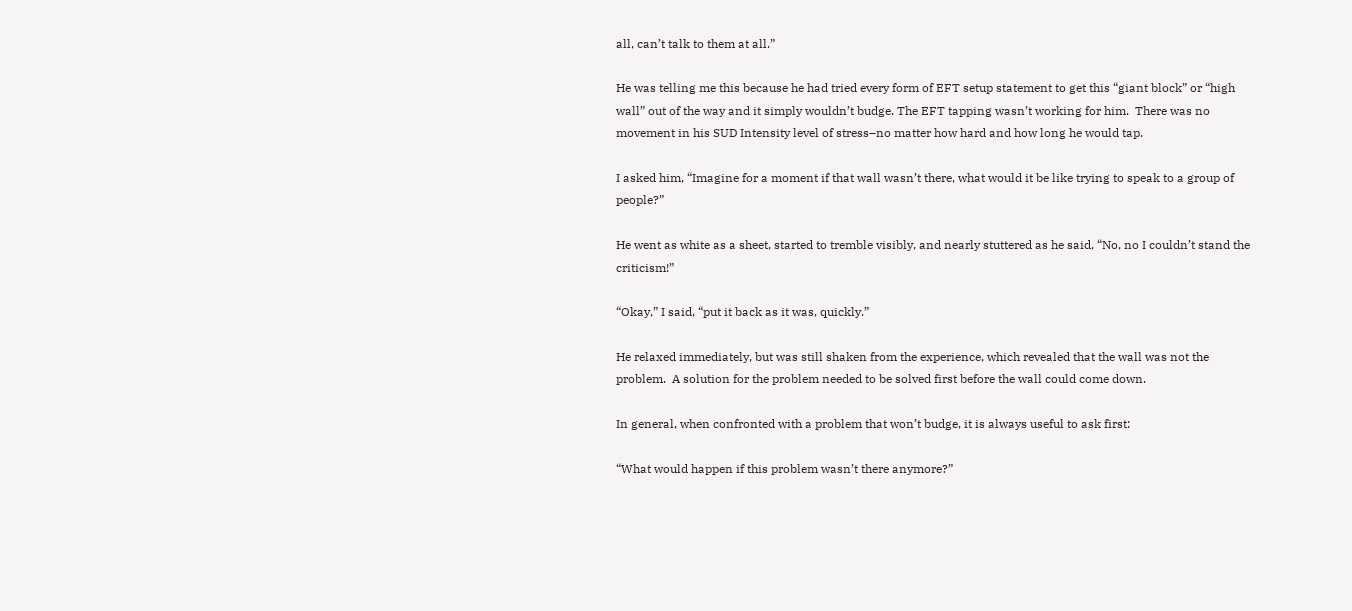all, can’t talk to them at all.”

He was telling me this because he had tried every form of EFT setup statement to get this “giant block” or “high wall” out of the way and it simply wouldn’t budge. The EFT tapping wasn’t working for him.  There was no movement in his SUD Intensity level of stress–no matter how hard and how long he would tap.

I asked him, “Imagine for a moment if that wall wasn’t there, what would it be like trying to speak to a group of people?”

He went as white as a sheet, started to tremble visibly, and nearly stuttered as he said, “No, no I couldn’t stand the criticism!”

“Okay,” I said, “put it back as it was, quickly.”

He relaxed immediately, but was still shaken from the experience, which revealed that the wall was not the problem.  A solution for the problem needed to be solved first before the wall could come down.

In general, when confronted with a problem that won’t budge, it is always useful to ask first:

“What would happen if this problem wasn’t there anymore?”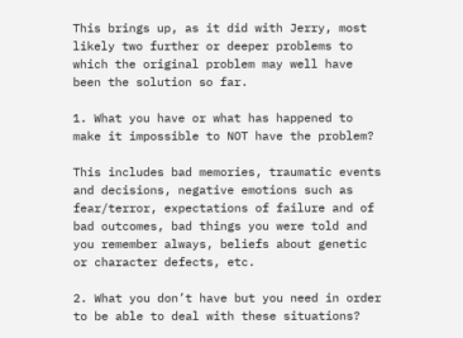This brings up, as it did with Jerry, most likely two further or deeper problems to which the original problem may well have been the solution so far.

1. What you have or what has happened to make it impossible to NOT have the problem?

This includes bad memories, traumatic events and decisions, negative emotions such as fear/terror, expectations of failure and of bad outcomes, bad things you were told and you remember always, beliefs about genetic or character defects, etc.

2. What you don’t have but you need in order to be able to deal with these situations?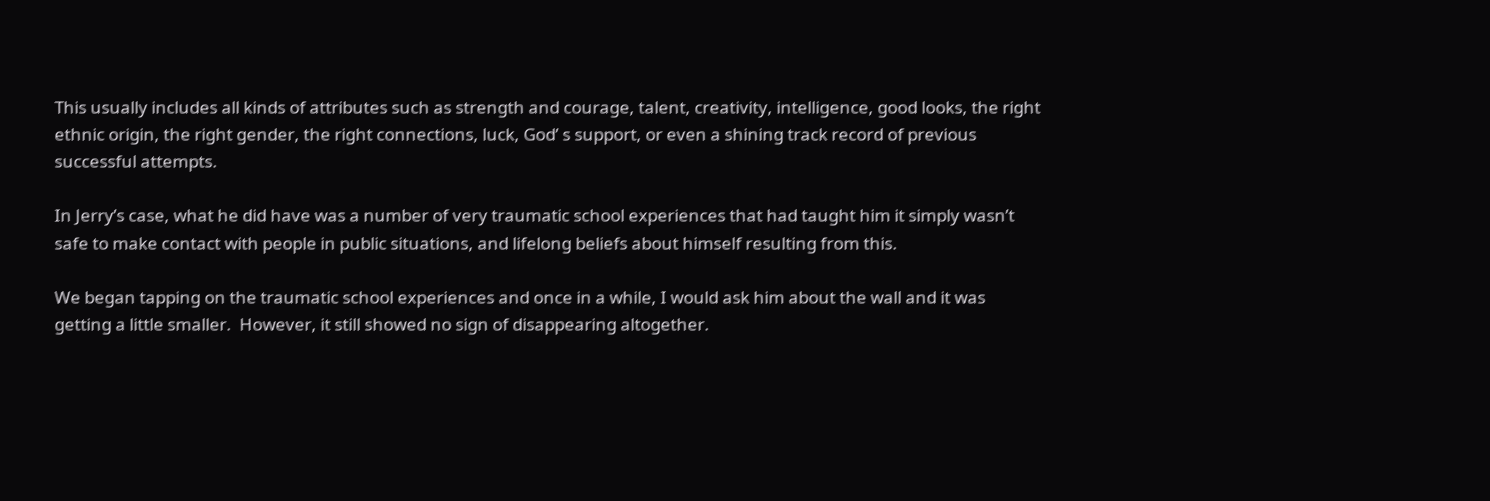This usually includes all kinds of attributes such as strength and courage, talent, creativity, intelligence, good looks, the right ethnic origin, the right gender, the right connections, luck, God’ s support, or even a shining track record of previous successful attempts.

In Jerry’s case, what he did have was a number of very traumatic school experiences that had taught him it simply wasn’t safe to make contact with people in public situations, and lifelong beliefs about himself resulting from this.

We began tapping on the traumatic school experiences and once in a while, I would ask him about the wall and it was getting a little smaller.  However, it still showed no sign of disappearing altogether.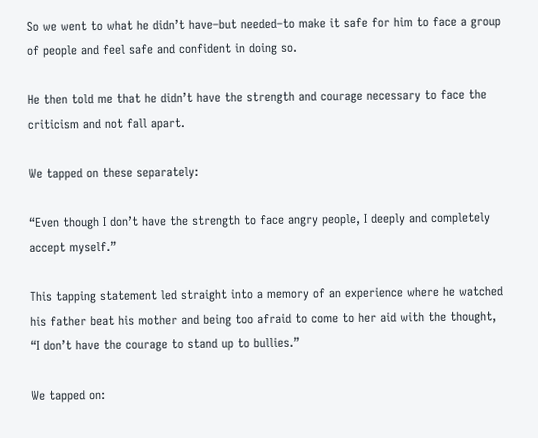So we went to what he didn’t have–but needed–to make it safe for him to face a group of people and feel safe and confident in doing so.

He then told me that he didn’t have the strength and courage necessary to face the criticism and not fall apart.

We tapped on these separately:

“Even though I don’t have the strength to face angry people, I deeply and completely accept myself.”

This tapping statement led straight into a memory of an experience where he watched his father beat his mother and being too afraid to come to her aid with the thought, “I don’t have the courage to stand up to bullies.”

We tapped on: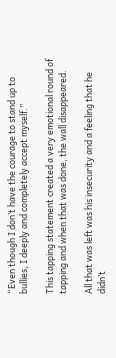“Even though I don’t have the courage to stand up to bullies, I deeply and completely accept myself.”

This tapping statement created a very emotional round of tapping and when that was done, the wall disappeared.

All that was left was his insecurity and a feeling that he didn’t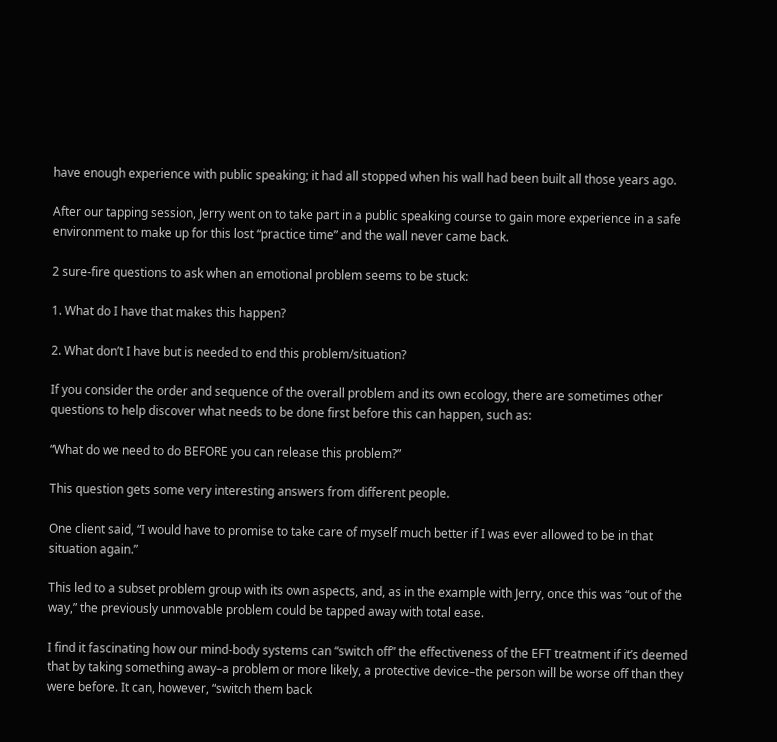have enough experience with public speaking; it had all stopped when his wall had been built all those years ago.

After our tapping session, Jerry went on to take part in a public speaking course to gain more experience in a safe environment to make up for this lost “practice time” and the wall never came back.

2 sure-fire questions to ask when an emotional problem seems to be stuck:

1. What do I have that makes this happen?

2. What don’t I have but is needed to end this problem/situation?

If you consider the order and sequence of the overall problem and its own ecology, there are sometimes other questions to help discover what needs to be done first before this can happen, such as:

“What do we need to do BEFORE you can release this problem?”

This question gets some very interesting answers from different people.

One client said, “I would have to promise to take care of myself much better if I was ever allowed to be in that situation again.”

This led to a subset problem group with its own aspects, and, as in the example with Jerry, once this was “out of the way,” the previously unmovable problem could be tapped away with total ease.

I find it fascinating how our mind-body systems can “switch off” the effectiveness of the EFT treatment if it’s deemed that by taking something away–a problem or more likely, a protective device–the person will be worse off than they were before. It can, however, “switch them back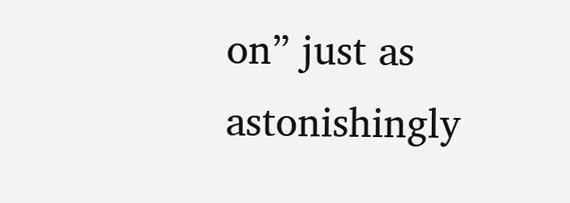on” just as astonishingly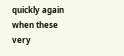quickly again when these very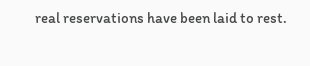real reservations have been laid to rest.